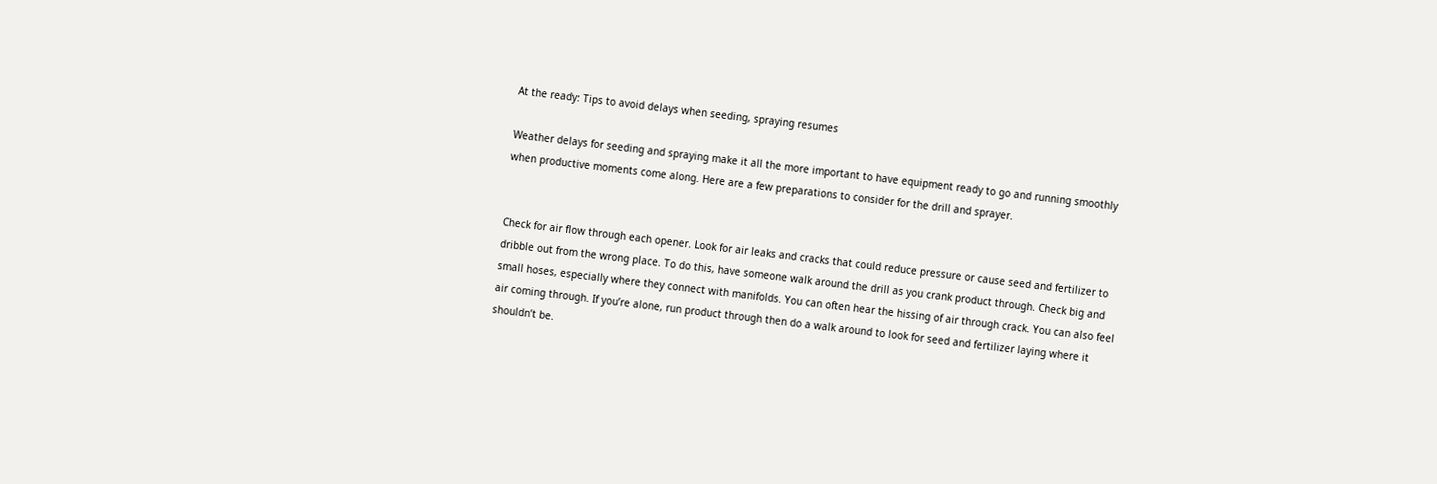At the ready: Tips to avoid delays when seeding, spraying resumes

Weather delays for seeding and spraying make it all the more important to have equipment ready to go and running smoothly when productive moments come along. Here are a few preparations to consider for the drill and sprayer.


Check for air flow through each opener. Look for air leaks and cracks that could reduce pressure or cause seed and fertilizer to dribble out from the wrong place. To do this, have someone walk around the drill as you crank product through. Check big and small hoses, especially where they connect with manifolds. You can often hear the hissing of air through crack. You can also feel air coming through. If you’re alone, run product through then do a walk around to look for seed and fertilizer laying where it shouldn’t be.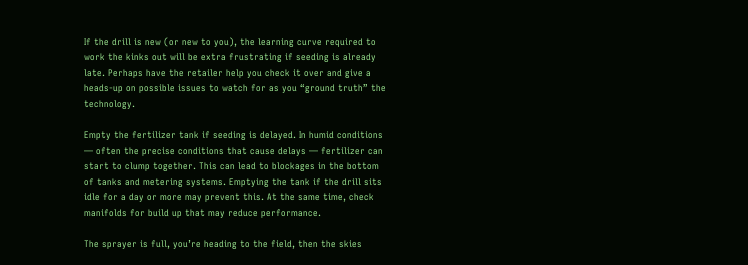If the drill is new (or new to you), the learning curve required to work the kinks out will be extra frustrating if seeding is already late. Perhaps have the retailer help you check it over and give a heads-up on possible issues to watch for as you “ground truth” the technology.

Empty the fertilizer tank if seeding is delayed. In humid conditions — often the precise conditions that cause delays — fertilizer can start to clump together. This can lead to blockages in the bottom of tanks and metering systems. Emptying the tank if the drill sits idle for a day or more may prevent this. At the same time, check manifolds for build up that may reduce performance.

The sprayer is full, you’re heading to the field, then the skies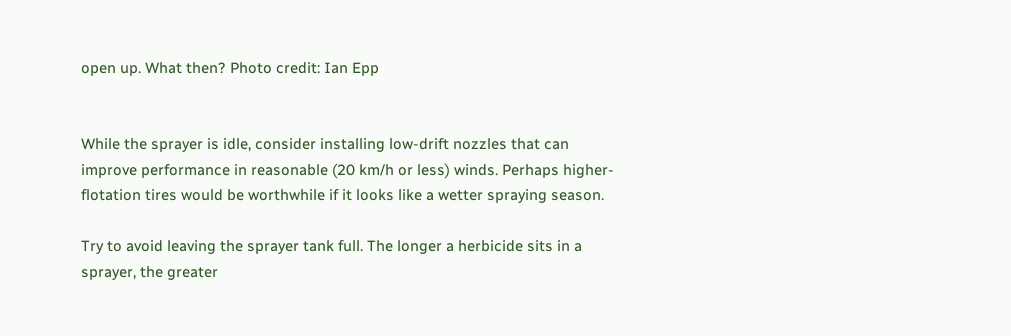open up. What then? Photo credit: Ian Epp


While the sprayer is idle, consider installing low-drift nozzles that can improve performance in reasonable (20 km/h or less) winds. Perhaps higher-flotation tires would be worthwhile if it looks like a wetter spraying season.

Try to avoid leaving the sprayer tank full. The longer a herbicide sits in a sprayer, the greater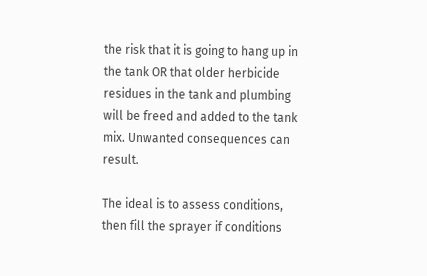the risk that it is going to hang up in the tank OR that older herbicide residues in the tank and plumbing will be freed and added to the tank mix. Unwanted consequences can result.

The ideal is to assess conditions, then fill the sprayer if conditions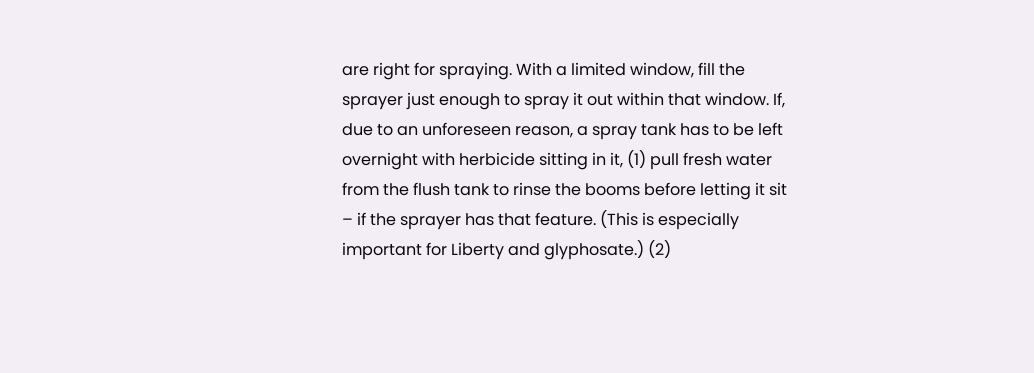are right for spraying. With a limited window, fill the sprayer just enough to spray it out within that window. If, due to an unforeseen reason, a spray tank has to be left overnight with herbicide sitting in it, (1) pull fresh water from the flush tank to rinse the booms before letting it sit – if the sprayer has that feature. (This is especially important for Liberty and glyphosate.) (2)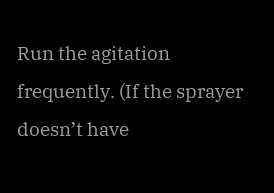Run the agitation frequently. (If the sprayer doesn’t have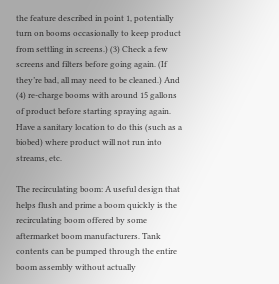the feature described in point 1, potentially turn on booms occasionally to keep product from settling in screens.) (3) Check a few screens and filters before going again. (If they’re bad, all may need to be cleaned.) And (4) re-charge booms with around 15 gallons of product before starting spraying again. Have a sanitary location to do this (such as a biobed) where product will not run into streams, etc.

The recirculating boom: A useful design that helps flush and prime a boom quickly is the recirculating boom offered by some aftermarket boom manufacturers. Tank contents can be pumped through the entire boom assembly without actually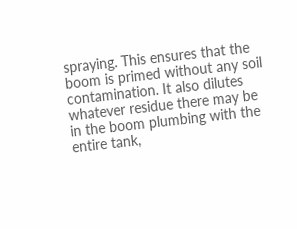spraying. This ensures that the boom is primed without any soil contamination. It also dilutes whatever residue there may be in the boom plumbing with the entire tank,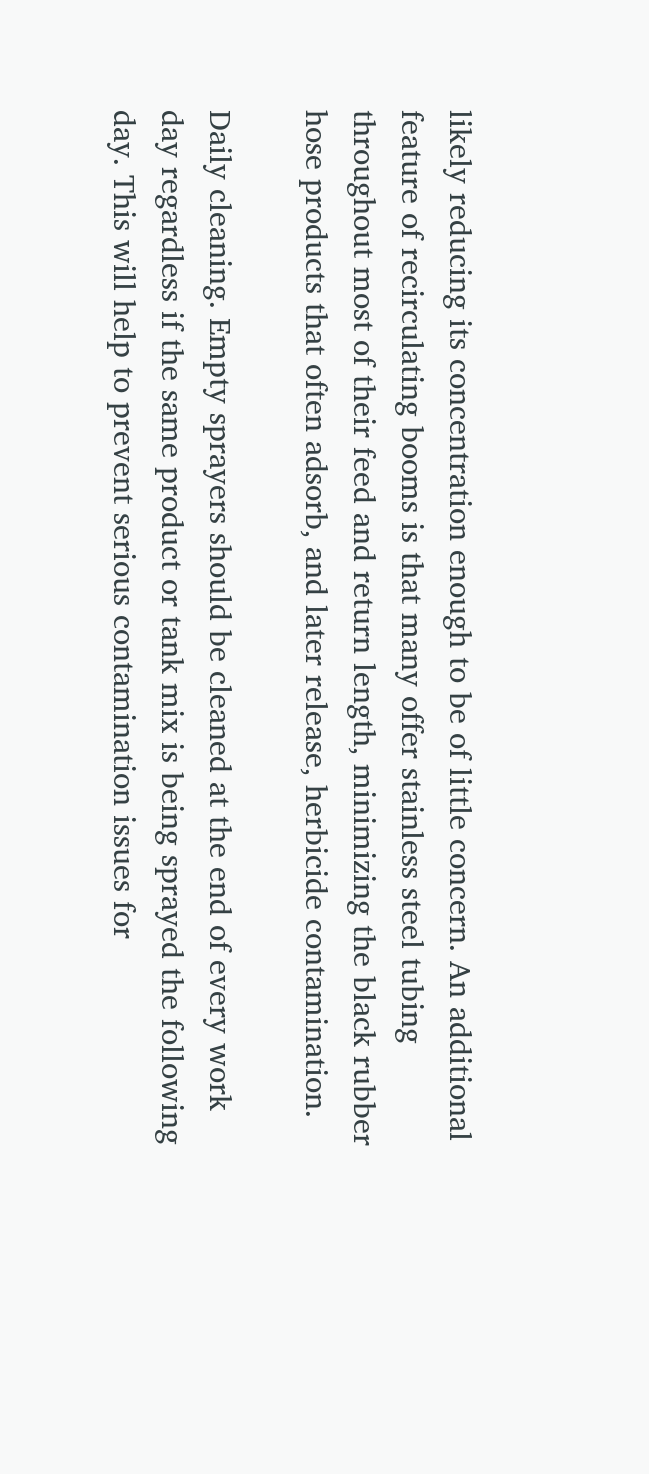likely reducing its concentration enough to be of little concern. An additional feature of recirculating booms is that many offer stainless steel tubing throughout most of their feed and return length, minimizing the black rubber hose products that often adsorb, and later release, herbicide contamination.

Daily cleaning. Empty sprayers should be cleaned at the end of every work day regardless if the same product or tank mix is being sprayed the following day. This will help to prevent serious contamination issues for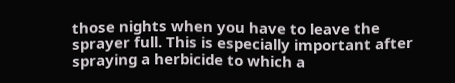those nights when you have to leave the sprayer full. This is especially important after spraying a herbicide to which a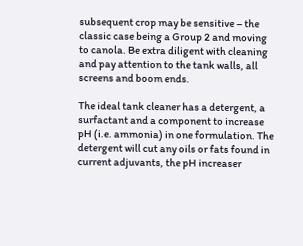subsequent crop may be sensitive – the classic case being a Group 2 and moving to canola. Be extra diligent with cleaning and pay attention to the tank walls, all screens and boom ends.

The ideal tank cleaner has a detergent, a surfactant and a component to increase pH (i.e. ammonia) in one formulation. The detergent will cut any oils or fats found in current adjuvants, the pH increaser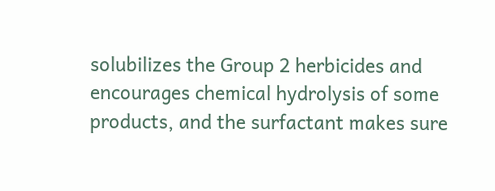solubilizes the Group 2 herbicides and encourages chemical hydrolysis of some products, and the surfactant makes sure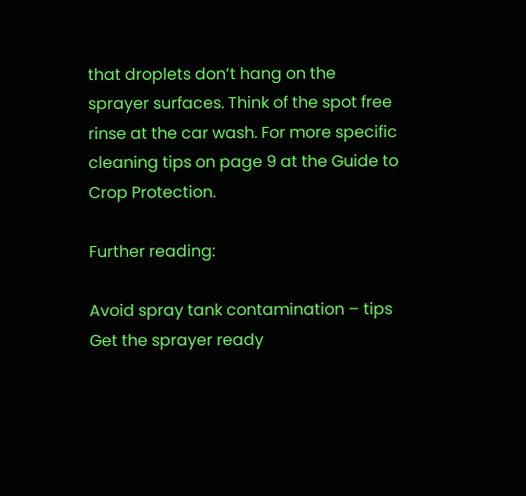that droplets don’t hang on the sprayer surfaces. Think of the spot free rinse at the car wash. For more specific cleaning tips on page 9 at the Guide to Crop Protection.

Further reading:

Avoid spray tank contamination – tips
Get the sprayer ready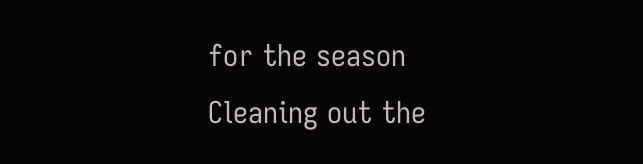for the season
Cleaning out the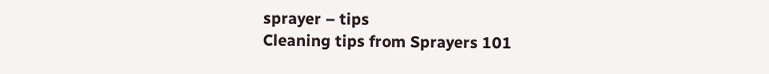sprayer – tips
Cleaning tips from Sprayers 101